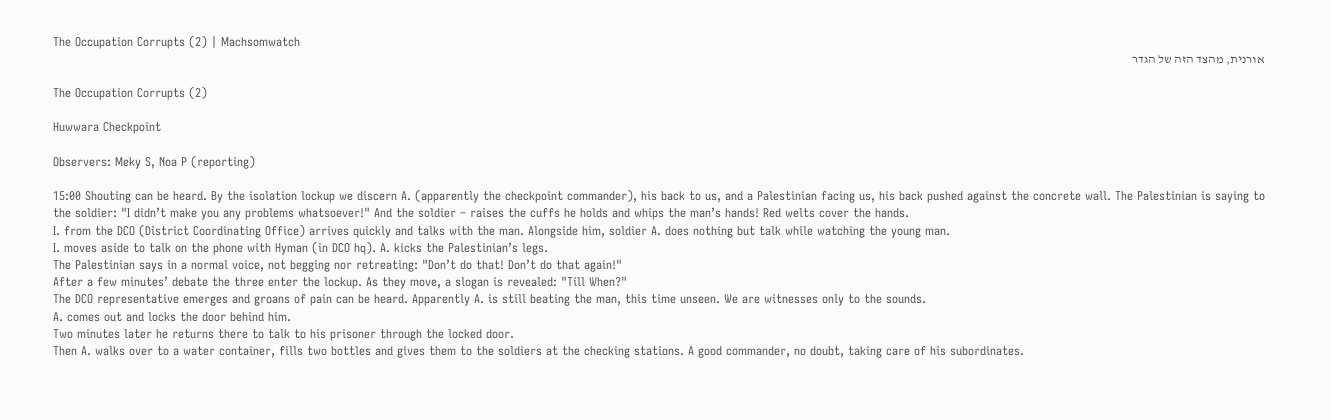The Occupation Corrupts (2) | Machsomwatch
אורנית, מהצד הזה של הגדר

The Occupation Corrupts (2)

Huwwara Checkpoint

Observers: Meky S, Noa P (reporting)

15:00 Shouting can be heard. By the isolation lockup we discern A. (apparently the checkpoint commander), his back to us, and a Palestinian facing us, his back pushed against the concrete wall. The Palestinian is saying to the soldier: "I didn’t make you any problems whatsoever!" And the soldier – raises the cuffs he holds and whips the man’s hands! Red welts cover the hands.
I. from the DCO (District Coordinating Office) arrives quickly and talks with the man. Alongside him, soldier A. does nothing but talk while watching the young man.
I. moves aside to talk on the phone with Hyman (in DCO hq). A. kicks the Palestinian’s legs.
The Palestinian says in a normal voice, not begging nor retreating: "Don’t do that! Don’t do that again!"
After a few minutes’ debate the three enter the lockup. As they move, a slogan is revealed: "Till When?"
The DCO representative emerges and groans of pain can be heard. Apparently A. is still beating the man, this time unseen. We are witnesses only to the sounds.
A. comes out and locks the door behind him.
Two minutes later he returns there to talk to his prisoner through the locked door.
Then A. walks over to a water container, fills two bottles and gives them to the soldiers at the checking stations. A good commander, no doubt, taking care of his subordinates.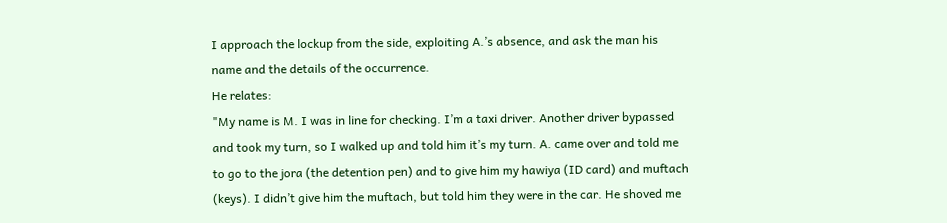I approach the lockup from the side, exploiting A.’s absence, and ask the man his name and the details of the occurrence.
He relates:
"My name is M. I was in line for checking. I’m a taxi driver. Another driver bypassed and took my turn, so I walked up and told him it’s my turn. A. came over and told me to go to the jora (the detention pen) and to give him my hawiya (ID card) and muftach (keys). I didn’t give him the muftach, but told him they were in the car. He shoved me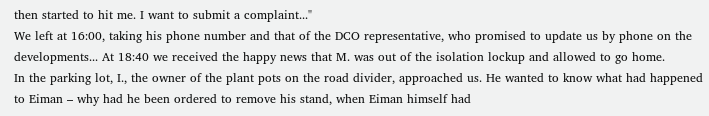then started to hit me. I want to submit a complaint..."
We left at 16:00, taking his phone number and that of the DCO representative, who promised to update us by phone on the developments... At 18:40 we received the happy news that M. was out of the isolation lockup and allowed to go home.
In the parking lot, I., the owner of the plant pots on the road divider, approached us. He wanted to know what had happened to Eiman – why had he been ordered to remove his stand, when Eiman himself had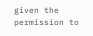given the permission to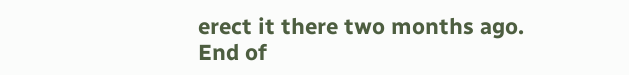erect it there two months ago.
End of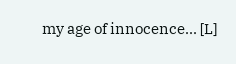my age of innocence... [L]